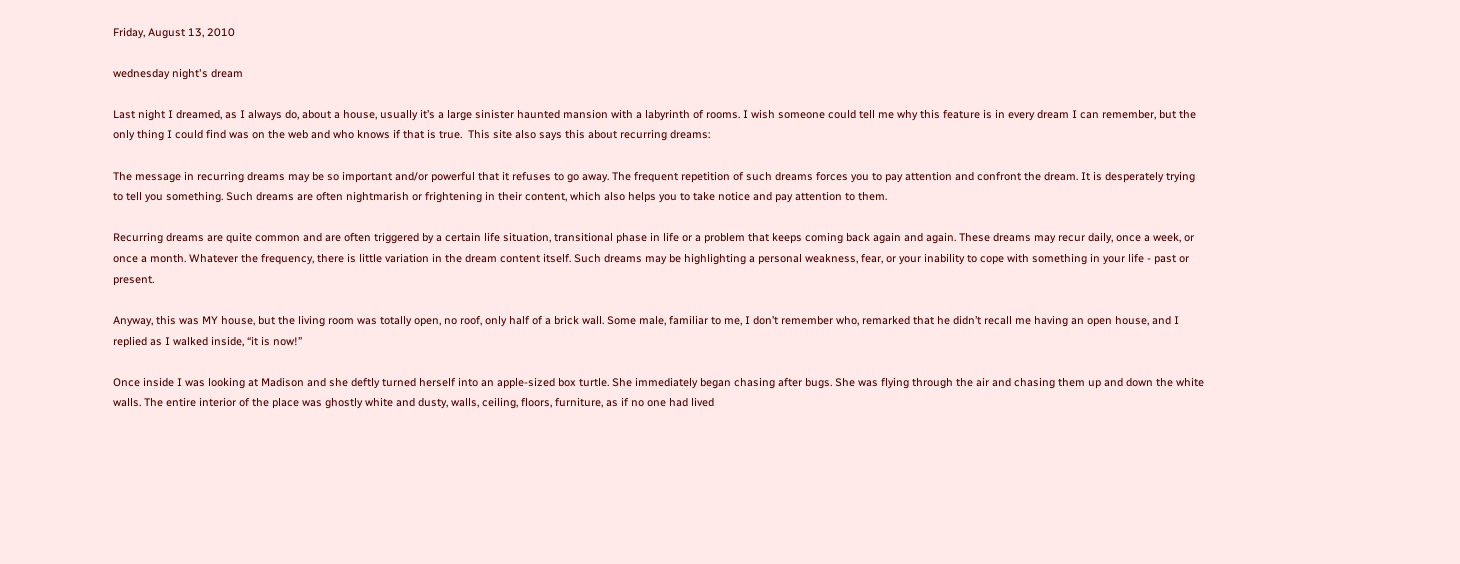Friday, August 13, 2010

wednesday night's dream

Last night I dreamed, as I always do, about a house, usually it’s a large sinister haunted mansion with a labyrinth of rooms. I wish someone could tell me why this feature is in every dream I can remember, but the only thing I could find was on the web and who knows if that is true.  This site also says this about recurring dreams:

The message in recurring dreams may be so important and/or powerful that it refuses to go away. The frequent repetition of such dreams forces you to pay attention and confront the dream. It is desperately trying to tell you something. Such dreams are often nightmarish or frightening in their content, which also helps you to take notice and pay attention to them.

Recurring dreams are quite common and are often triggered by a certain life situation, transitional phase in life or a problem that keeps coming back again and again. These dreams may recur daily, once a week, or once a month. Whatever the frequency, there is little variation in the dream content itself. Such dreams may be highlighting a personal weakness, fear, or your inability to cope with something in your life - past or present.

Anyway, this was MY house, but the living room was totally open, no roof, only half of a brick wall. Some male, familiar to me, I don’t remember who, remarked that he didn’t recall me having an open house, and I replied as I walked inside, “it is now!”

Once inside I was looking at Madison and she deftly turned herself into an apple-sized box turtle. She immediately began chasing after bugs. She was flying through the air and chasing them up and down the white walls. The entire interior of the place was ghostly white and dusty, walls, ceiling, floors, furniture, as if no one had lived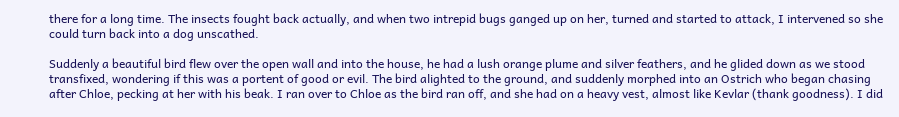there for a long time. The insects fought back actually, and when two intrepid bugs ganged up on her, turned and started to attack, I intervened so she could turn back into a dog unscathed.

Suddenly a beautiful bird flew over the open wall and into the house, he had a lush orange plume and silver feathers, and he glided down as we stood transfixed, wondering if this was a portent of good or evil. The bird alighted to the ground, and suddenly morphed into an Ostrich who began chasing after Chloe, pecking at her with his beak. I ran over to Chloe as the bird ran off, and she had on a heavy vest, almost like Kevlar (thank goodness). I did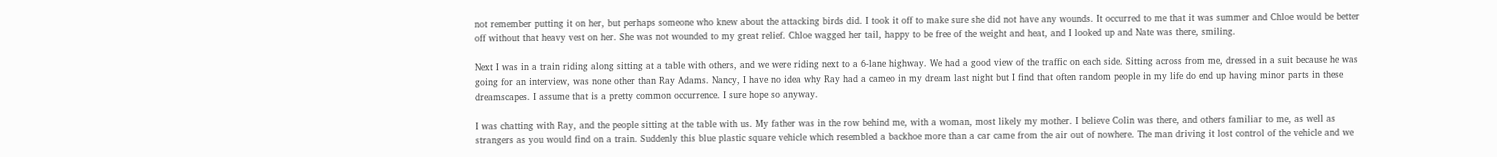not remember putting it on her, but perhaps someone who knew about the attacking birds did. I took it off to make sure she did not have any wounds. It occurred to me that it was summer and Chloe would be better off without that heavy vest on her. She was not wounded to my great relief. Chloe wagged her tail, happy to be free of the weight and heat, and I looked up and Nate was there, smiling.

Next I was in a train riding along sitting at a table with others, and we were riding next to a 6-lane highway. We had a good view of the traffic on each side. Sitting across from me, dressed in a suit because he was going for an interview, was none other than Ray Adams. Nancy, I have no idea why Ray had a cameo in my dream last night but I find that often random people in my life do end up having minor parts in these dreamscapes. I assume that is a pretty common occurrence. I sure hope so anyway.

I was chatting with Ray, and the people sitting at the table with us. My father was in the row behind me, with a woman, most likely my mother. I believe Colin was there, and others familiar to me, as well as strangers as you would find on a train. Suddenly this blue plastic square vehicle which resembled a backhoe more than a car came from the air out of nowhere. The man driving it lost control of the vehicle and we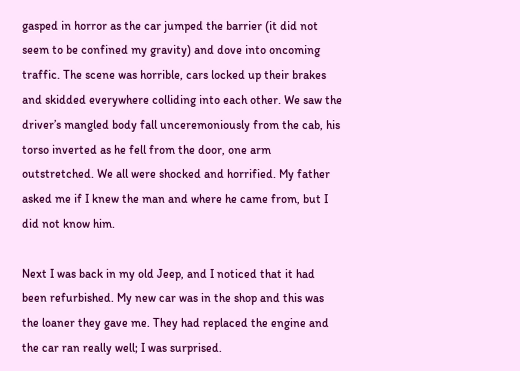gasped in horror as the car jumped the barrier (it did not seem to be confined my gravity) and dove into oncoming traffic. The scene was horrible, cars locked up their brakes and skidded everywhere colliding into each other. We saw the driver’s mangled body fall unceremoniously from the cab, his torso inverted as he fell from the door, one arm outstretched. We all were shocked and horrified. My father asked me if I knew the man and where he came from, but I did not know him.

Next I was back in my old Jeep, and I noticed that it had been refurbished. My new car was in the shop and this was the loaner they gave me. They had replaced the engine and the car ran really well; I was surprised.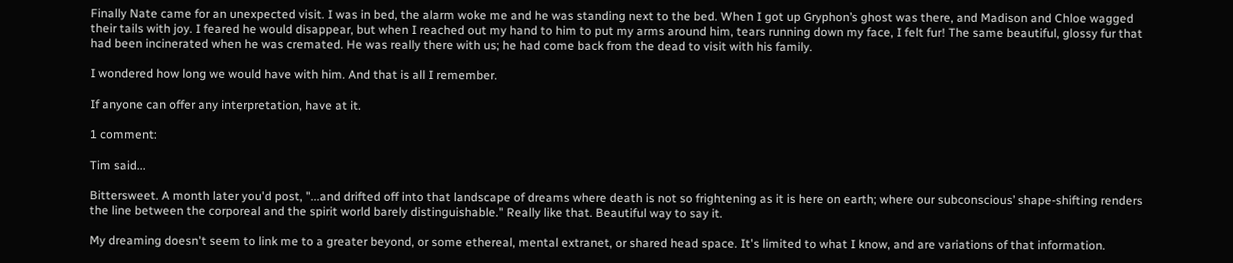Finally Nate came for an unexpected visit. I was in bed, the alarm woke me and he was standing next to the bed. When I got up Gryphon’s ghost was there, and Madison and Chloe wagged their tails with joy. I feared he would disappear, but when I reached out my hand to him to put my arms around him, tears running down my face, I felt fur! The same beautiful, glossy fur that had been incinerated when he was cremated. He was really there with us; he had come back from the dead to visit with his family.

I wondered how long we would have with him. And that is all I remember.

If anyone can offer any interpretation, have at it.

1 comment:

Tim said...

Bittersweet. A month later you'd post, "...and drifted off into that landscape of dreams where death is not so frightening as it is here on earth; where our subconscious’ shape-shifting renders the line between the corporeal and the spirit world barely distinguishable." Really like that. Beautiful way to say it.

My dreaming doesn't seem to link me to a greater beyond, or some ethereal, mental extranet, or shared head space. It's limited to what I know, and are variations of that information.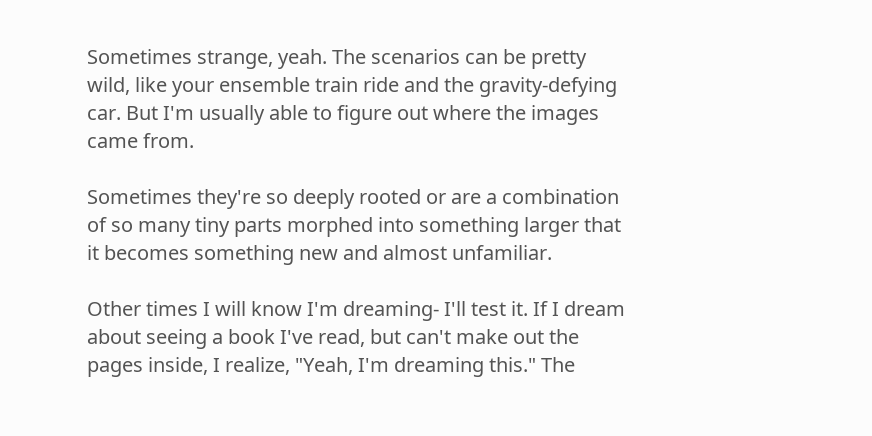Sometimes strange, yeah. The scenarios can be pretty wild, like your ensemble train ride and the gravity-defying car. But I'm usually able to figure out where the images came from.

Sometimes they're so deeply rooted or are a combination of so many tiny parts morphed into something larger that it becomes something new and almost unfamiliar.

Other times I will know I'm dreaming- I'll test it. If I dream about seeing a book I've read, but can't make out the pages inside, I realize, "Yeah, I'm dreaming this." The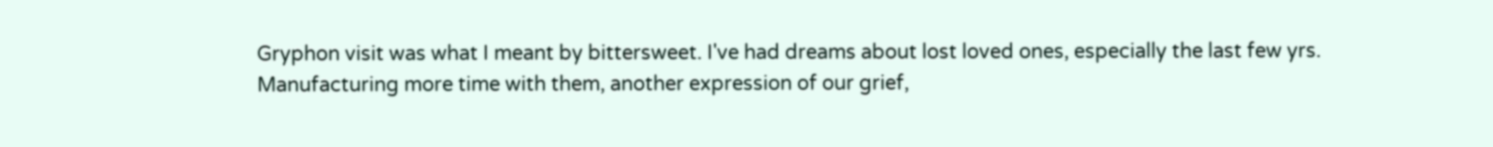Gryphon visit was what I meant by bittersweet. I've had dreams about lost loved ones, especially the last few yrs. Manufacturing more time with them, another expression of our grief,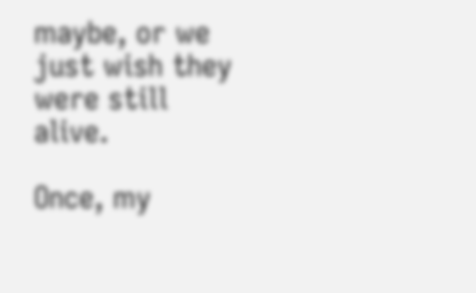maybe, or we just wish they were still alive.

Once, my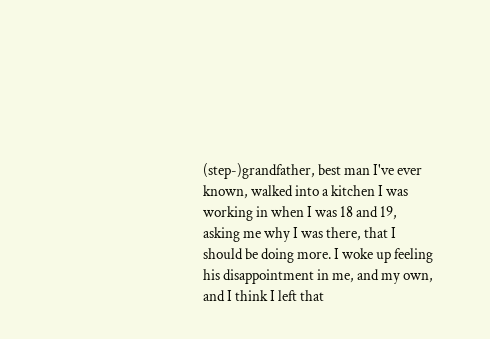(step-)grandfather, best man I've ever known, walked into a kitchen I was working in when I was 18 and 19, asking me why I was there, that I should be doing more. I woke up feeling his disappointment in me, and my own, and I think I left that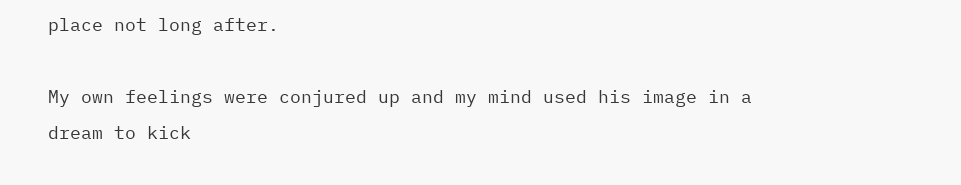place not long after.

My own feelings were conjured up and my mind used his image in a dream to kick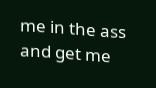me in the ass and get me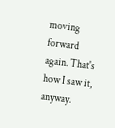moving forward again. That's how I saw it, anyway.